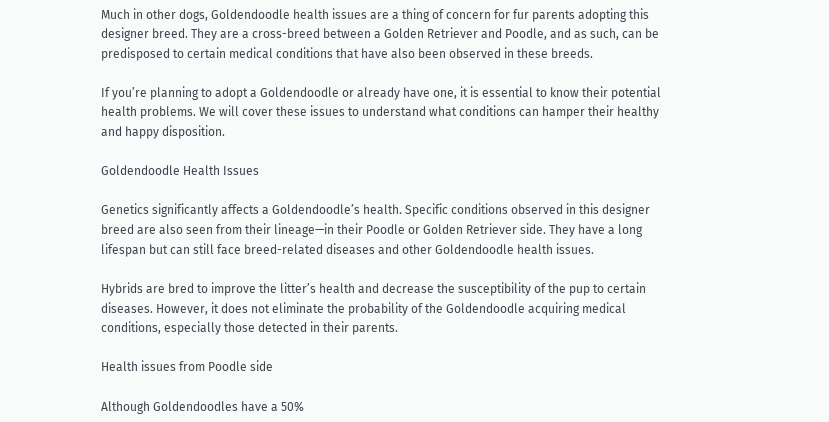Much in other dogs, Goldendoodle health issues are a thing of concern for fur parents adopting this designer breed. They are a cross-breed between a Golden Retriever and Poodle, and as such, can be predisposed to certain medical conditions that have also been observed in these breeds.

If you’re planning to adopt a Goldendoodle or already have one, it is essential to know their potential health problems. We will cover these issues to understand what conditions can hamper their healthy and happy disposition.

Goldendoodle Health Issues

Genetics significantly affects a Goldendoodle’s health. Specific conditions observed in this designer breed are also seen from their lineage—in their Poodle or Golden Retriever side. They have a long lifespan but can still face breed-related diseases and other Goldendoodle health issues.

Hybrids are bred to improve the litter’s health and decrease the susceptibility of the pup to certain diseases. However, it does not eliminate the probability of the Goldendoodle acquiring medical conditions, especially those detected in their parents.

Health issues from Poodle side

Although Goldendoodles have a 50%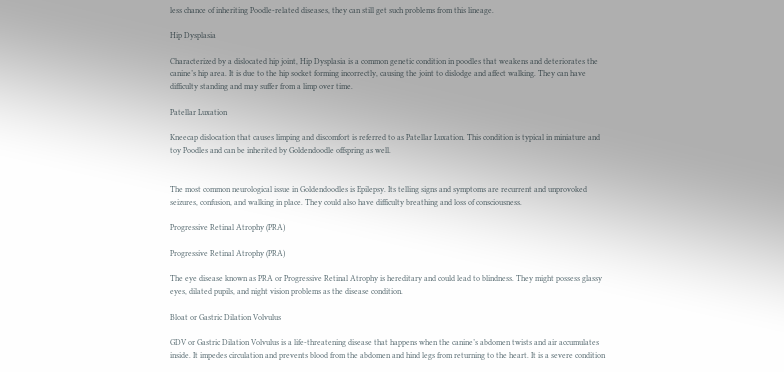less chance of inheriting Poodle-related diseases, they can still get such problems from this lineage.

Hip Dysplasia

Characterized by a dislocated hip joint, Hip Dysplasia is a common genetic condition in poodles that weakens and deteriorates the canine’s hip area. It is due to the hip socket forming incorrectly, causing the joint to dislodge and affect walking. They can have difficulty standing and may suffer from a limp over time.

Patellar Luxation

Kneecap dislocation that causes limping and discomfort is referred to as Patellar Luxation. This condition is typical in miniature and toy Poodles and can be inherited by Goldendoodle offspring as well.


The most common neurological issue in Goldendoodles is Epilepsy. Its telling signs and symptoms are recurrent and unprovoked seizures, confusion, and walking in place. They could also have difficulty breathing and loss of consciousness.

Progressive Retinal Atrophy (PRA)

Progressive Retinal Atrophy (PRA)

The eye disease known as PRA or Progressive Retinal Atrophy is hereditary and could lead to blindness. They might possess glassy eyes, dilated pupils, and night vision problems as the disease condition.

Bloat or Gastric Dilation Volvulus

GDV or Gastric Dilation Volvulus is a life-threatening disease that happens when the canine’s abdomen twists and air accumulates inside. It impedes circulation and prevents blood from the abdomen and hind legs from returning to the heart. It is a severe condition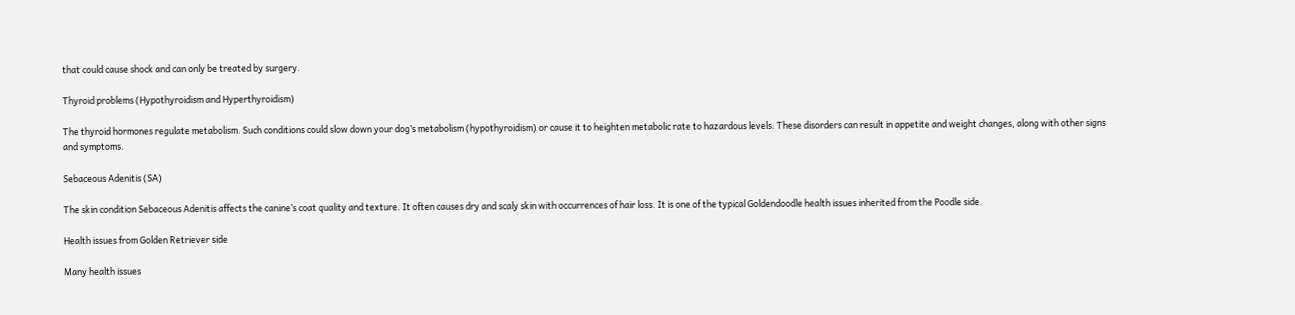that could cause shock and can only be treated by surgery.

Thyroid problems (Hypothyroidism and Hyperthyroidism)

The thyroid hormones regulate metabolism. Such conditions could slow down your dog’s metabolism (hypothyroidism) or cause it to heighten metabolic rate to hazardous levels. These disorders can result in appetite and weight changes, along with other signs and symptoms.

Sebaceous Adenitis (SA)

The skin condition Sebaceous Adenitis affects the canine’s coat quality and texture. It often causes dry and scaly skin with occurrences of hair loss. It is one of the typical Goldendoodle health issues inherited from the Poodle side.

Health issues from Golden Retriever side

Many health issues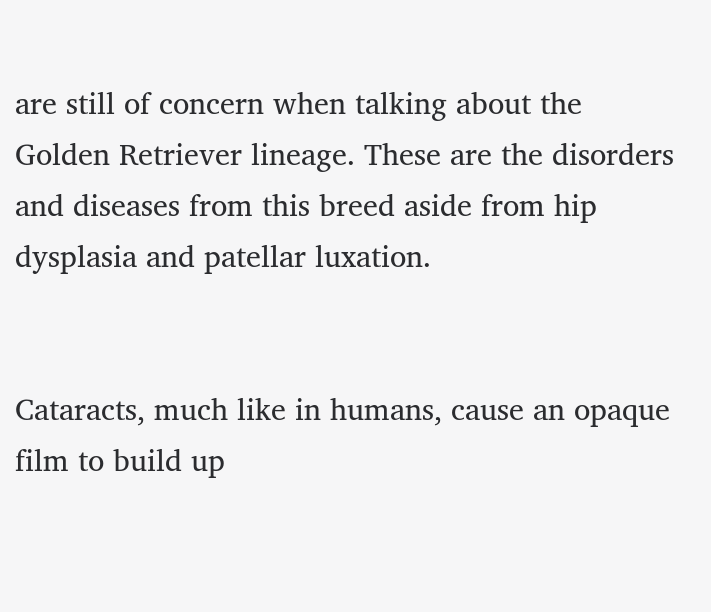are still of concern when talking about the Golden Retriever lineage. These are the disorders and diseases from this breed aside from hip dysplasia and patellar luxation.


Cataracts, much like in humans, cause an opaque film to build up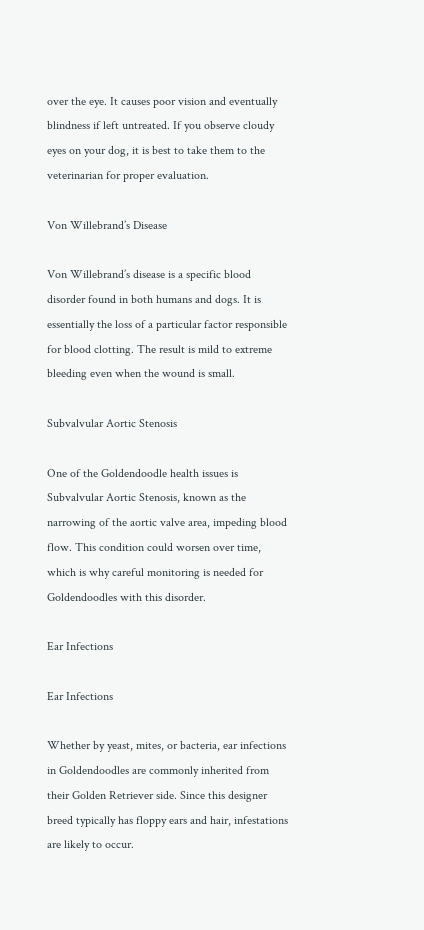over the eye. It causes poor vision and eventually blindness if left untreated. If you observe cloudy eyes on your dog, it is best to take them to the veterinarian for proper evaluation.

Von Willebrand’s Disease

Von Willebrand’s disease is a specific blood disorder found in both humans and dogs. It is essentially the loss of a particular factor responsible for blood clotting. The result is mild to extreme bleeding even when the wound is small.

Subvalvular Aortic Stenosis

One of the Goldendoodle health issues is Subvalvular Aortic Stenosis, known as the narrowing of the aortic valve area, impeding blood flow. This condition could worsen over time, which is why careful monitoring is needed for Goldendoodles with this disorder.

Ear Infections

Ear Infections

Whether by yeast, mites, or bacteria, ear infections in Goldendoodles are commonly inherited from their Golden Retriever side. Since this designer breed typically has floppy ears and hair, infestations are likely to occur.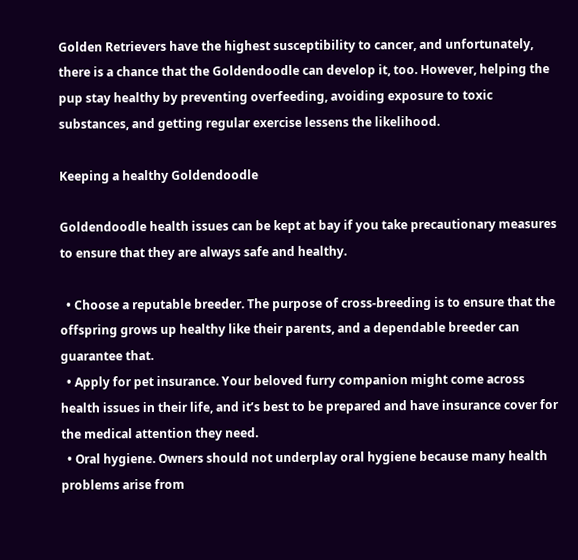Golden Retrievers have the highest susceptibility to cancer, and unfortunately, there is a chance that the Goldendoodle can develop it, too. However, helping the pup stay healthy by preventing overfeeding, avoiding exposure to toxic substances, and getting regular exercise lessens the likelihood.

Keeping a healthy Goldendoodle

Goldendoodle health issues can be kept at bay if you take precautionary measures to ensure that they are always safe and healthy.

  • Choose a reputable breeder. The purpose of cross-breeding is to ensure that the offspring grows up healthy like their parents, and a dependable breeder can guarantee that.
  • Apply for pet insurance. Your beloved furry companion might come across health issues in their life, and it’s best to be prepared and have insurance cover for the medical attention they need.
  • Oral hygiene. Owners should not underplay oral hygiene because many health problems arise from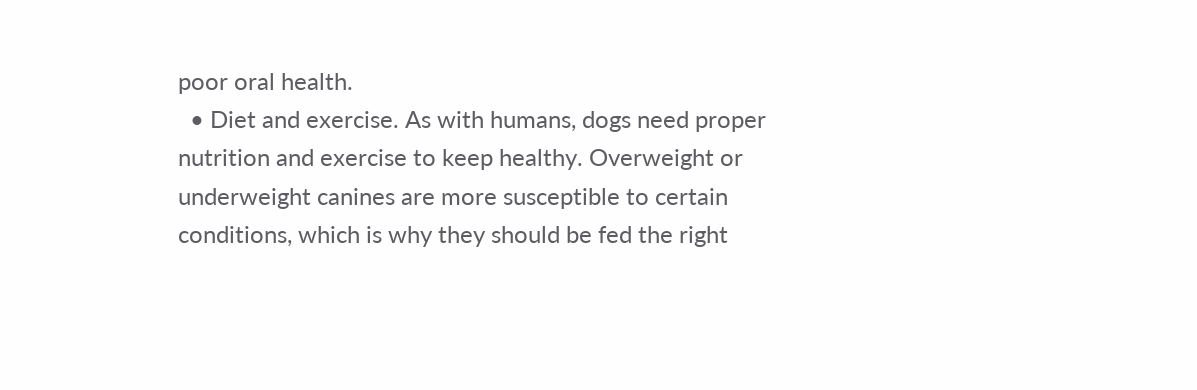poor oral health.
  • Diet and exercise. As with humans, dogs need proper nutrition and exercise to keep healthy. Overweight or underweight canines are more susceptible to certain conditions, which is why they should be fed the right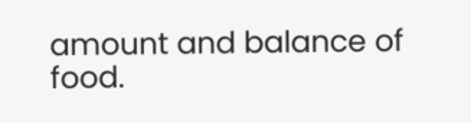amount and balance of food.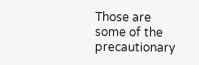Those are some of the precautionary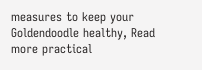measures to keep your Goldendoodle healthy, Read more practical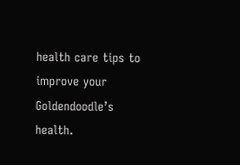health care tips to improve your Goldendoodle’s health.